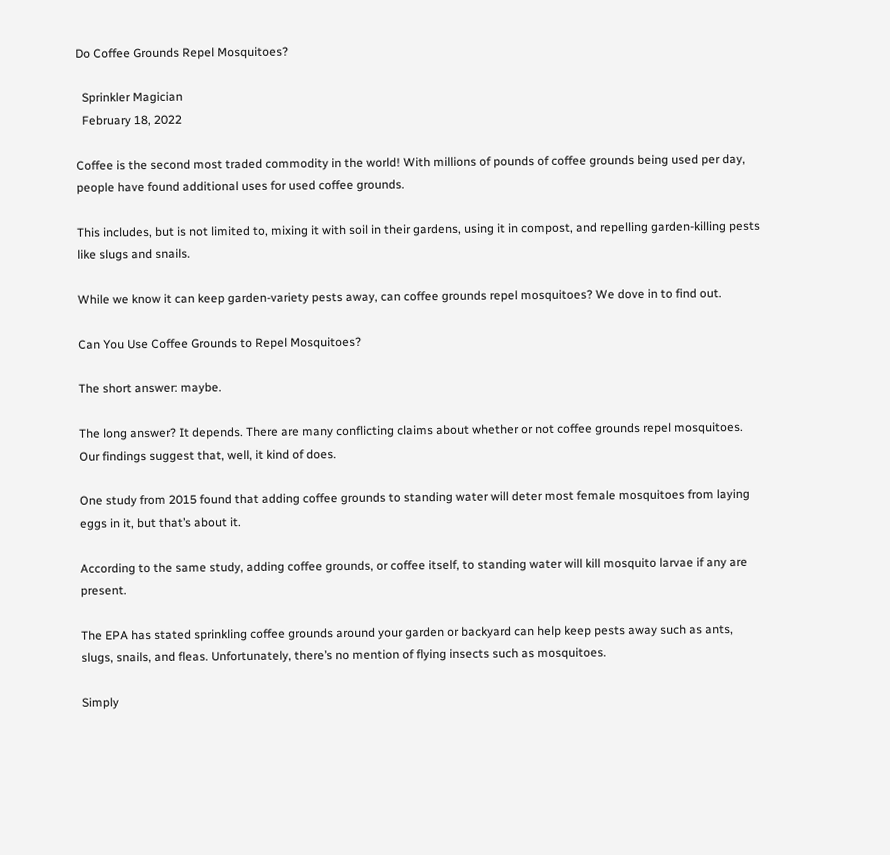Do Coffee Grounds Repel Mosquitoes?

  Sprinkler Magician
  February 18, 2022

Coffee is the second most traded commodity in the world! With millions of pounds of coffee grounds being used per day, people have found additional uses for used coffee grounds.

This includes, but is not limited to, mixing it with soil in their gardens, using it in compost, and repelling garden-killing pests like slugs and snails.

While we know it can keep garden-variety pests away, can coffee grounds repel mosquitoes? We dove in to find out.

Can You Use Coffee Grounds to Repel Mosquitoes?

The short answer: maybe.

The long answer? It depends. There are many conflicting claims about whether or not coffee grounds repel mosquitoes. Our findings suggest that, well, it kind of does.

One study from 2015 found that adding coffee grounds to standing water will deter most female mosquitoes from laying eggs in it, but that’s about it.

According to the same study, adding coffee grounds, or coffee itself, to standing water will kill mosquito larvae if any are present.

The EPA has stated sprinkling coffee grounds around your garden or backyard can help keep pests away such as ants, slugs, snails, and fleas. Unfortunately, there’s no mention of flying insects such as mosquitoes.

Simply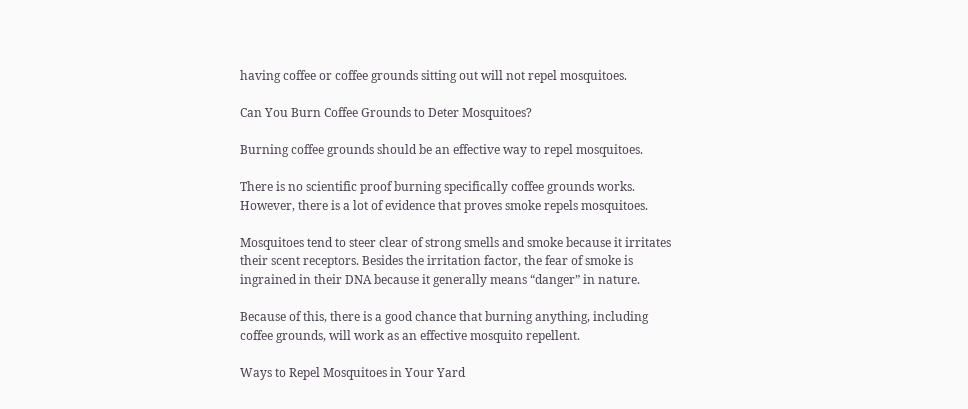having coffee or coffee grounds sitting out will not repel mosquitoes.

Can You Burn Coffee Grounds to Deter Mosquitoes?

Burning coffee grounds should be an effective way to repel mosquitoes.

There is no scientific proof burning specifically coffee grounds works. However, there is a lot of evidence that proves smoke repels mosquitoes.

Mosquitoes tend to steer clear of strong smells and smoke because it irritates their scent receptors. Besides the irritation factor, the fear of smoke is ingrained in their DNA because it generally means “danger” in nature.

Because of this, there is a good chance that burning anything, including coffee grounds, will work as an effective mosquito repellent.

Ways to Repel Mosquitoes in Your Yard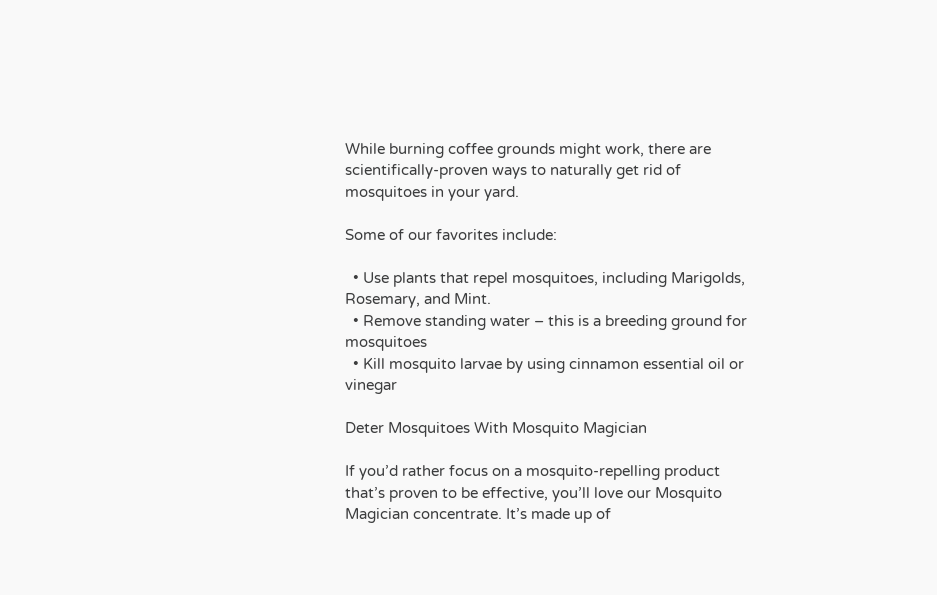While burning coffee grounds might work, there are scientifically-proven ways to naturally get rid of mosquitoes in your yard.

Some of our favorites include:

  • Use plants that repel mosquitoes, including Marigolds, Rosemary, and Mint.
  • Remove standing water – this is a breeding ground for mosquitoes
  • Kill mosquito larvae by using cinnamon essential oil or vinegar

Deter Mosquitoes With Mosquito Magician

If you’d rather focus on a mosquito-repelling product that’s proven to be effective, you’ll love our Mosquito Magician concentrate. It’s made up of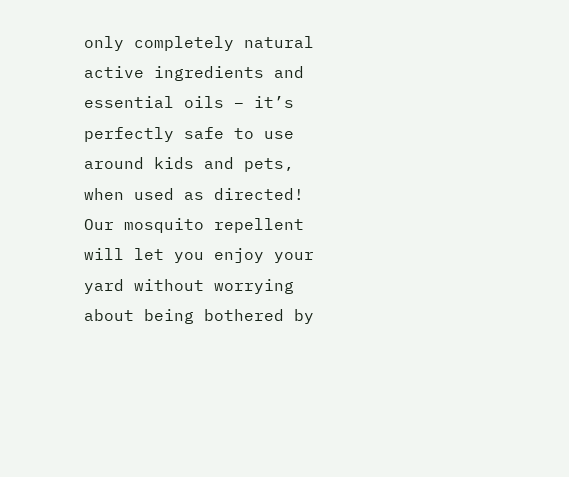only completely natural active ingredients and essential oils – it’s perfectly safe to use around kids and pets, when used as directed! Our mosquito repellent will let you enjoy your yard without worrying about being bothered by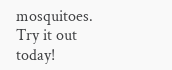mosquitoes. Try it out today!